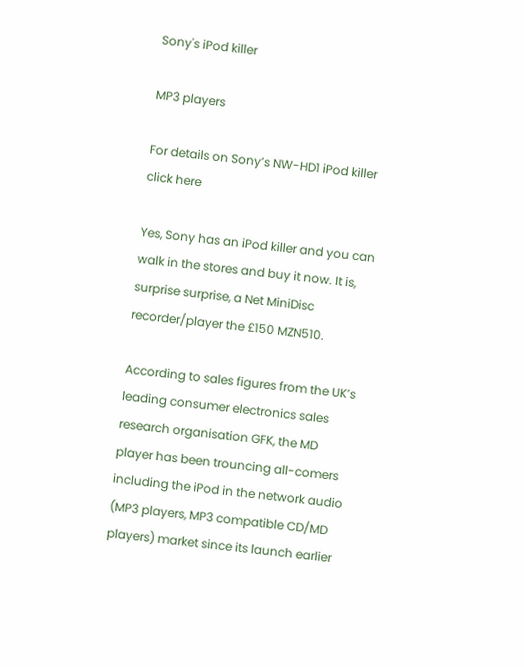Sony's iPod killer

MP3 players

For details on Sony’s NW-HD1 iPod killer click here

Yes, Sony has an iPod killer and you can walk in the stores and buy it now. It is, surprise surprise, a Net MiniDisc recorder/player the £150 MZN510.

According to sales figures from the UK’s leading consumer electronics sales research organisation GFK, the MD player has been trouncing all-comers including the iPod in the network audio (MP3 players, MP3 compatible CD/MD players) market since its launch earlier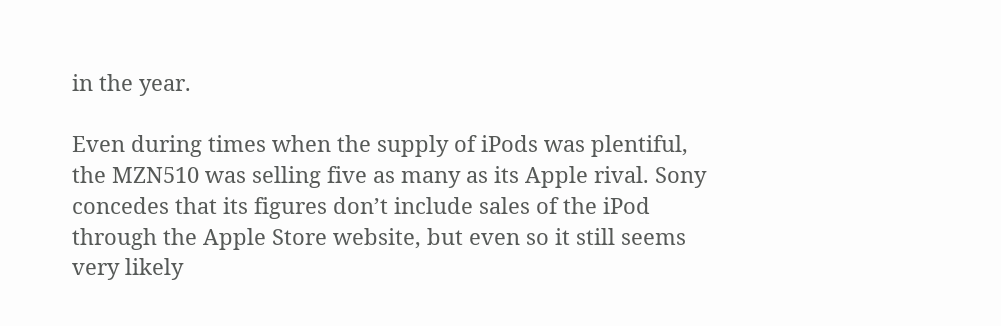in the year.

Even during times when the supply of iPods was plentiful, the MZN510 was selling five as many as its Apple rival. Sony concedes that its figures don’t include sales of the iPod through the Apple Store website, but even so it still seems very likely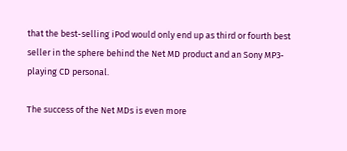that the best-selling iPod would only end up as third or fourth best seller in the sphere behind the Net MD product and an Sony MP3-playing CD personal.

The success of the Net MDs is even more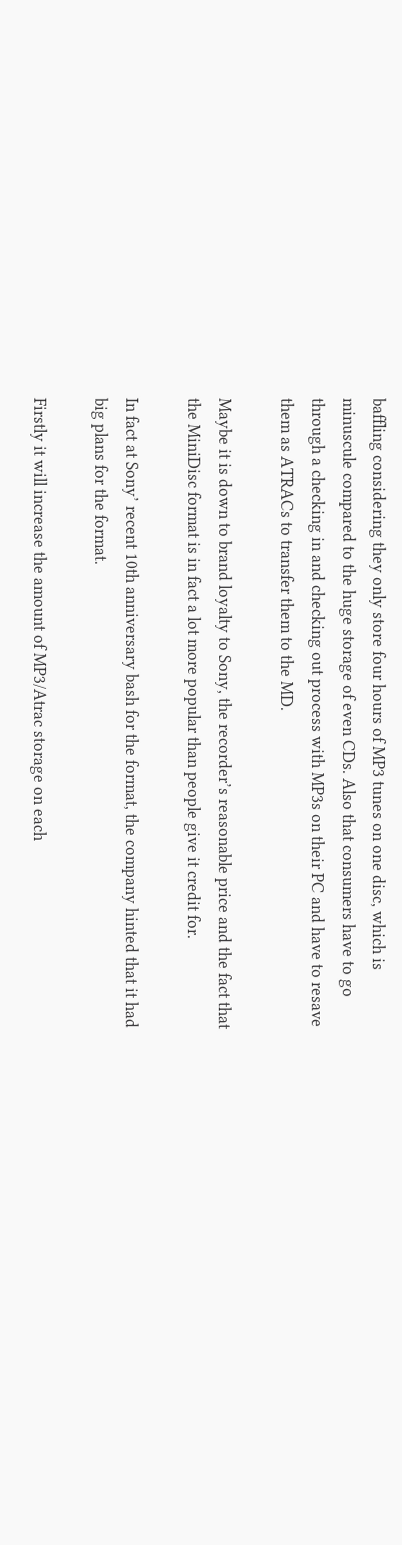baffling considering they only store four hours of MP3 tunes on one disc, which is minuscule compared to the huge storage of even CDs. Also that consumers have to go through a checking in and checking out process with MP3s on their PC and have to resave them as ATRACs to transfer them to the MD.

Maybe it is down to brand loyalty to Sony, the recorder’s reasonable price and the fact that the MiniDisc format is in fact a lot more popular than people give it credit for.

In fact at Sony’ recent 10th anniversary bash for the format, the company hinted that it had big plans for the format.

Firstly it will increase the amount of MP3/Atrac storage on each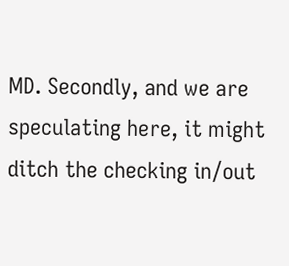MD. Secondly, and we are speculating here, it might ditch the checking in/out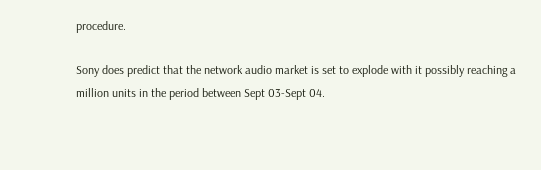procedure.

Sony does predict that the network audio market is set to explode with it possibly reaching a million units in the period between Sept 03-Sept 04.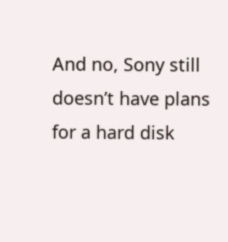And no, Sony still doesn’t have plans for a hard disk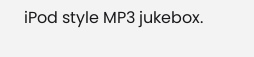iPod style MP3 jukebox.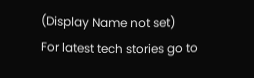(Display Name not set)
For latest tech stories go to